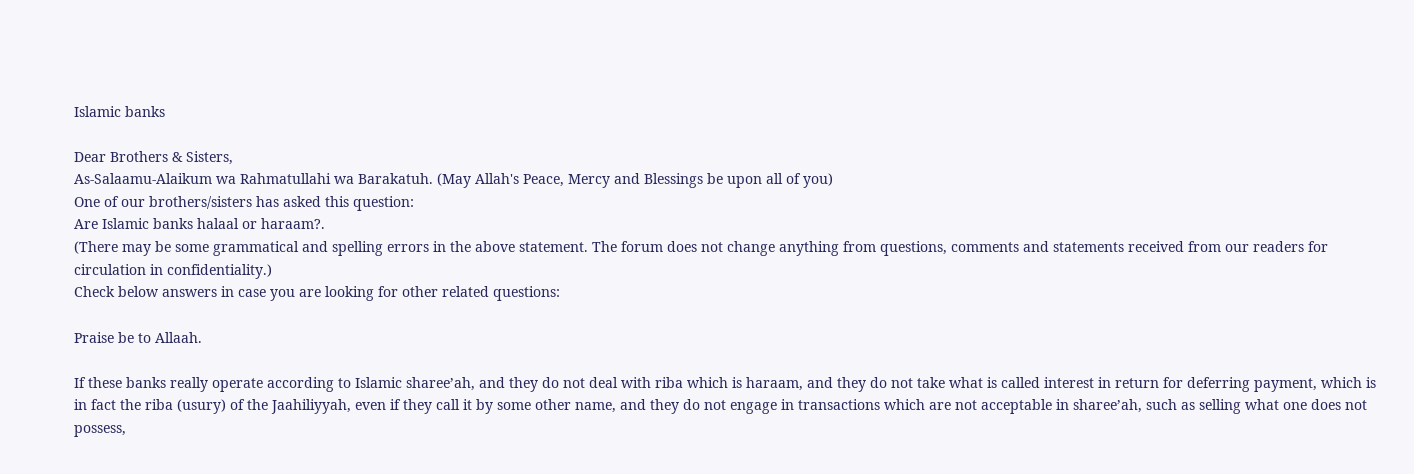Islamic banks

Dear Brothers & Sisters,
As-Salaamu-Alaikum wa Rahmatullahi wa Barakatuh. (May Allah's Peace, Mercy and Blessings be upon all of you)
One of our brothers/sisters has asked this question:
Are Islamic banks halaal or haraam?.
(There may be some grammatical and spelling errors in the above statement. The forum does not change anything from questions, comments and statements received from our readers for circulation in confidentiality.)
Check below answers in case you are looking for other related questions:

Praise be to Allaah.

If these banks really operate according to Islamic sharee’ah, and they do not deal with riba which is haraam, and they do not take what is called interest in return for deferring payment, which is in fact the riba (usury) of the Jaahiliyyah, even if they call it by some other name, and they do not engage in transactions which are not acceptable in sharee’ah, such as selling what one does not possess,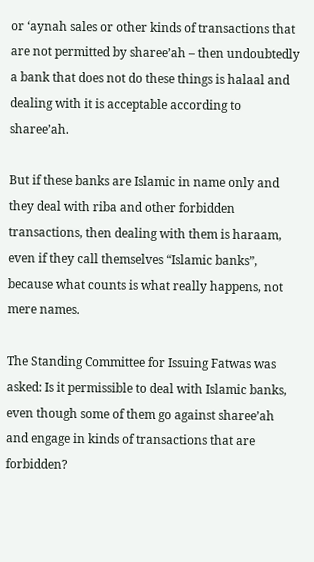or ‘aynah sales or other kinds of transactions that are not permitted by sharee’ah – then undoubtedly a bank that does not do these things is halaal and dealing with it is acceptable according to sharee’ah.

But if these banks are Islamic in name only and they deal with riba and other forbidden transactions, then dealing with them is haraam, even if they call themselves “Islamic banks”, because what counts is what really happens, not mere names.

The Standing Committee for Issuing Fatwas was asked: Is it permissible to deal with Islamic banks, even though some of them go against sharee’ah and engage in kinds of transactions that are forbidden?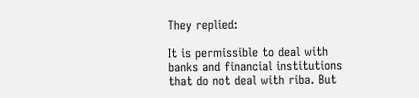They replied:

It is permissible to deal with banks and financial institutions that do not deal with riba. But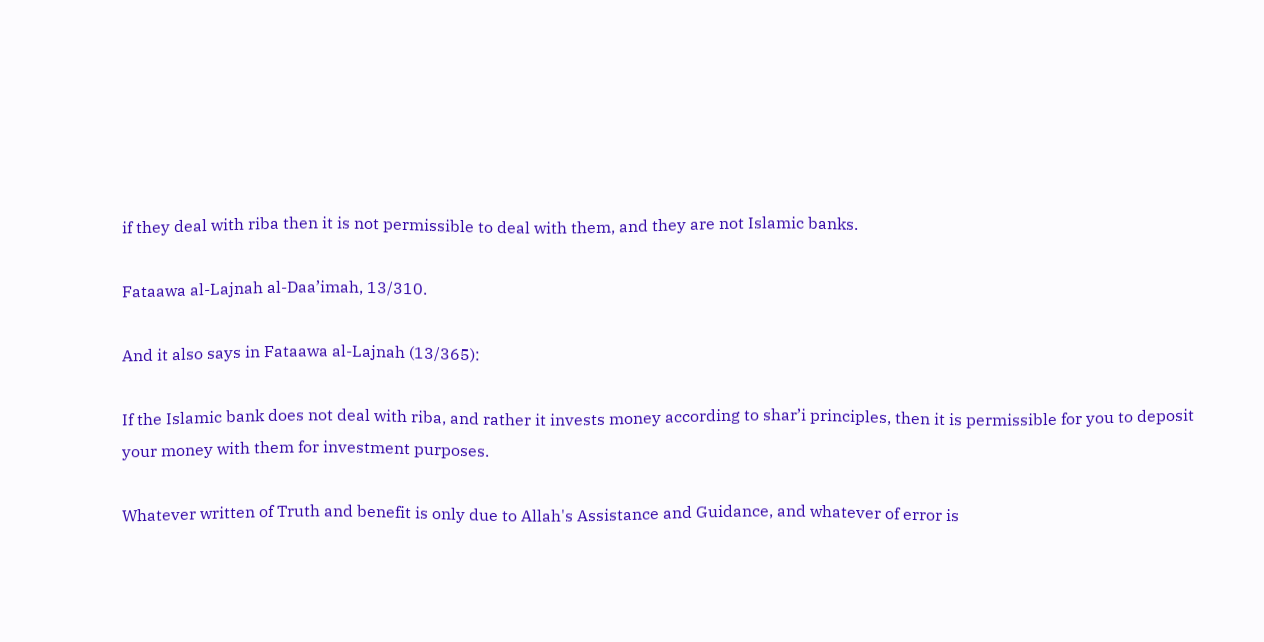if they deal with riba then it is not permissible to deal with them, and they are not Islamic banks.

Fataawa al-Lajnah al-Daa’imah, 13/310.

And it also says in Fataawa al-Lajnah (13/365):

If the Islamic bank does not deal with riba, and rather it invests money according to shar’i principles, then it is permissible for you to deposit your money with them for investment purposes.

Whatever written of Truth and benefit is only due to Allah's Assistance and Guidance, and whatever of error is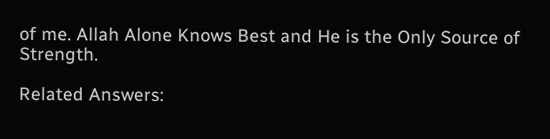of me. Allah Alone Knows Best and He is the Only Source of Strength.

Related Answers: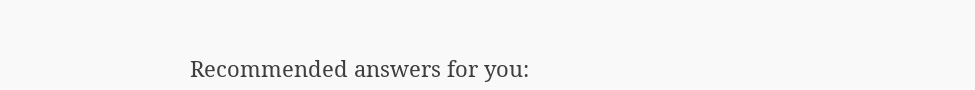Recommended answers for you: